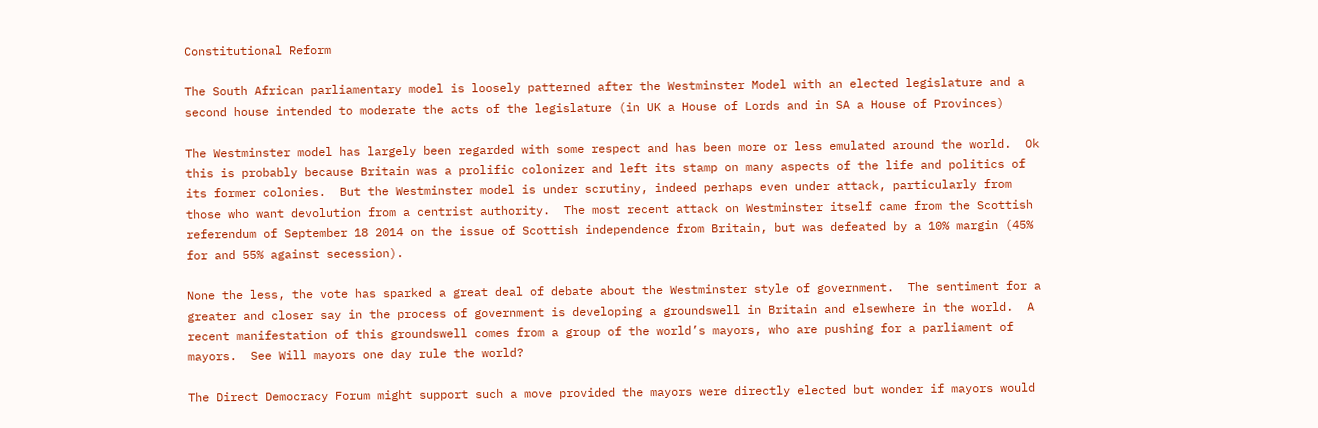Constitutional Reform

The South African parliamentary model is loosely patterned after the Westminster Model with an elected legislature and a second house intended to moderate the acts of the legislature (in UK a House of Lords and in SA a House of Provinces)

The Westminster model has largely been regarded with some respect and has been more or less emulated around the world.  Ok this is probably because Britain was a prolific colonizer and left its stamp on many aspects of the life and politics of its former colonies.  But the Westminster model is under scrutiny, indeed perhaps even under attack, particularly from those who want devolution from a centrist authority.  The most recent attack on Westminster itself came from the Scottish referendum of September 18 2014 on the issue of Scottish independence from Britain, but was defeated by a 10% margin (45% for and 55% against secession).

None the less, the vote has sparked a great deal of debate about the Westminster style of government.  The sentiment for a greater and closer say in the process of government is developing a groundswell in Britain and elsewhere in the world.  A recent manifestation of this groundswell comes from a group of the world’s mayors, who are pushing for a parliament of mayors.  See Will mayors one day rule the world?

The Direct Democracy Forum might support such a move provided the mayors were directly elected but wonder if mayors would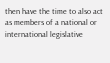then have the time to also act as members of a national or international legislative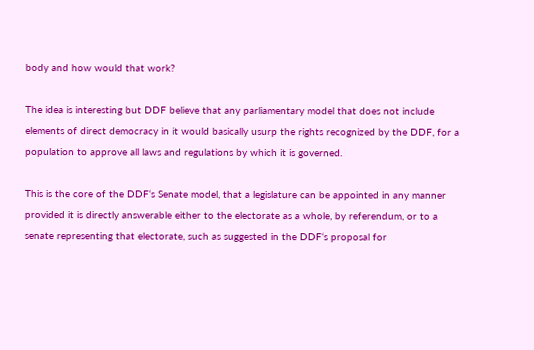body and how would that work?

The idea is interesting but DDF believe that any parliamentary model that does not include elements of direct democracy in it would basically usurp the rights recognized by the DDF, for a population to approve all laws and regulations by which it is governed.

This is the core of the DDF‘s Senate model, that a legislature can be appointed in any manner provided it is directly answerable either to the electorate as a whole, by referendum, or to a senate representing that electorate, such as suggested in the DDF‘s proposal for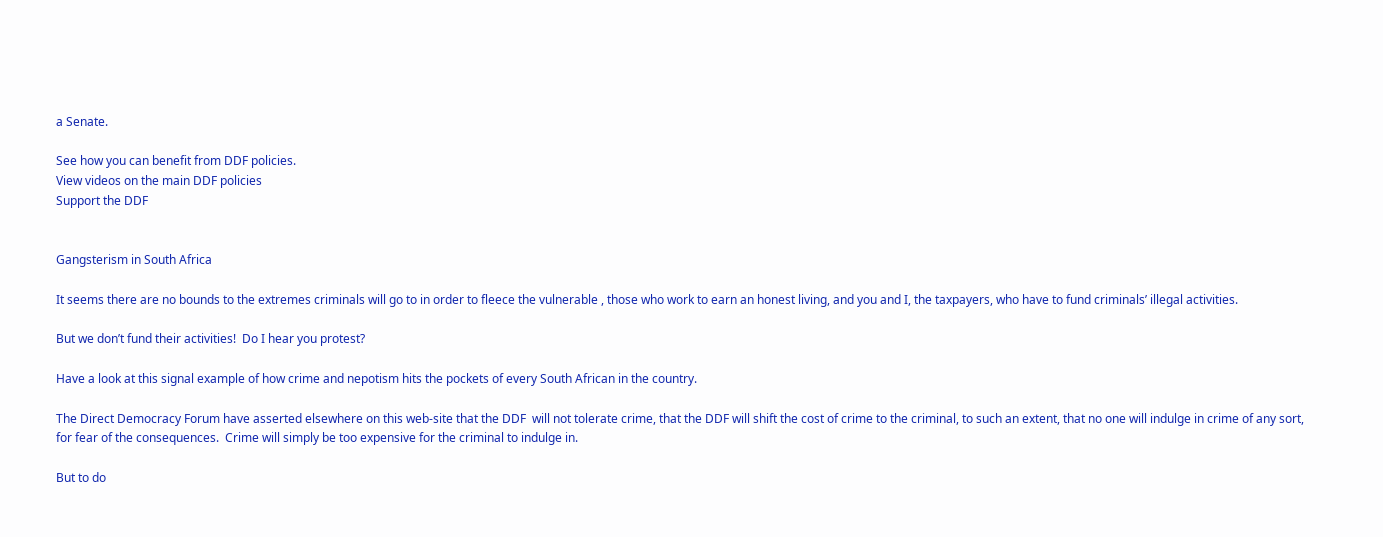a Senate.

See how you can benefit from DDF policies.
View videos on the main DDF policies
Support the DDF


Gangsterism in South Africa

It seems there are no bounds to the extremes criminals will go to in order to fleece the vulnerable , those who work to earn an honest living, and you and I, the taxpayers, who have to fund criminals’ illegal activities.

But we don’t fund their activities!  Do I hear you protest?

Have a look at this signal example of how crime and nepotism hits the pockets of every South African in the country.

The Direct Democracy Forum have asserted elsewhere on this web-site that the DDF  will not tolerate crime, that the DDF will shift the cost of crime to the criminal, to such an extent, that no one will indulge in crime of any sort, for fear of the consequences.  Crime will simply be too expensive for the criminal to indulge in.

But to do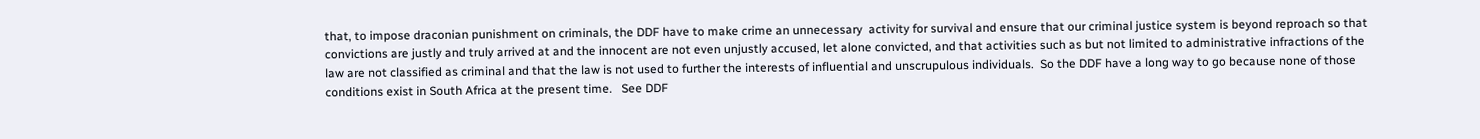that, to impose draconian punishment on criminals, the DDF have to make crime an unnecessary  activity for survival and ensure that our criminal justice system is beyond reproach so that convictions are justly and truly arrived at and the innocent are not even unjustly accused, let alone convicted, and that activities such as but not limited to administrative infractions of the law are not classified as criminal and that the law is not used to further the interests of influential and unscrupulous individuals.  So the DDF have a long way to go because none of those conditions exist in South Africa at the present time.   See DDF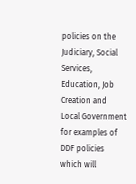policies on the Judiciary, Social Services, Education, Job Creation and Local Government for examples of DDF policies which will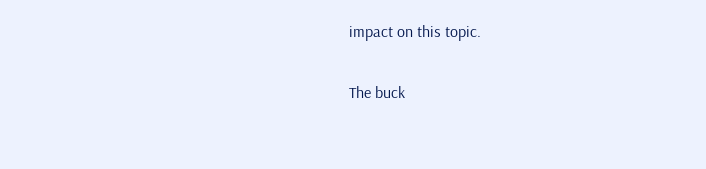impact on this topic.

The buck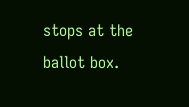stops at the ballot box.